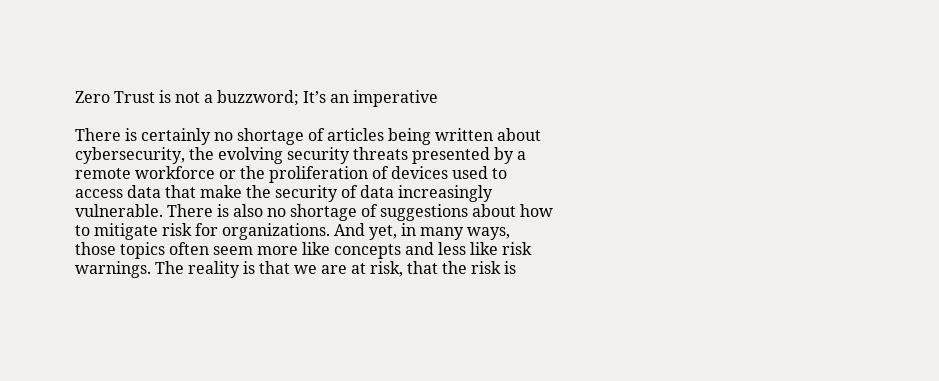Zero Trust is not a buzzword; It’s an imperative

There is certainly no shortage of articles being written about cybersecurity, the evolving security threats presented by a remote workforce or the proliferation of devices used to access data that make the security of data increasingly vulnerable. There is also no shortage of suggestions about how to mitigate risk for organizations. And yet, in many ways, those topics often seem more like concepts and less like risk warnings. The reality is that we are at risk, that the risk is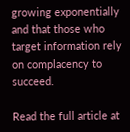growing exponentially and that those who target information rely on complacency to succeed.

Read the full article at